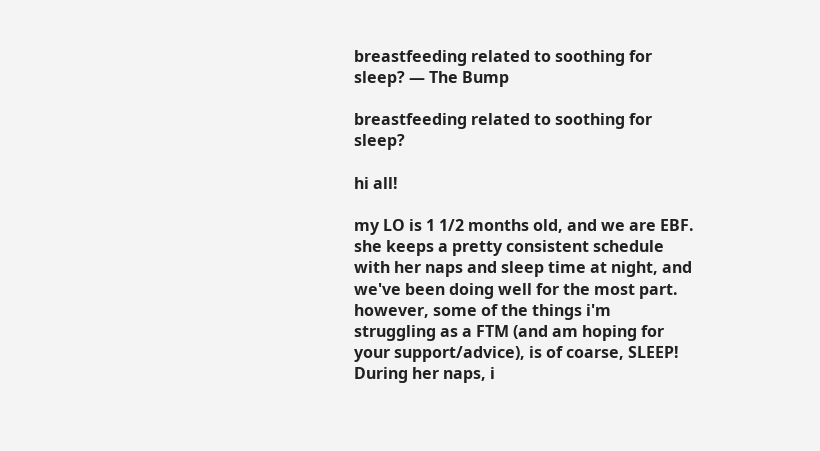breastfeeding related to soothing for sleep? — The Bump

breastfeeding related to soothing for sleep?

hi all!

my LO is 1 1/2 months old, and we are EBF. she keeps a pretty consistent schedule with her naps and sleep time at night, and we've been doing well for the most part. however, some of the things i'm struggling as a FTM (and am hoping for your support/advice), is of coarse, SLEEP! During her naps, i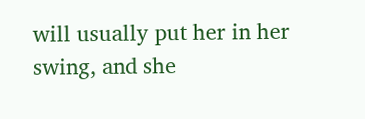will usually put her in her swing, and she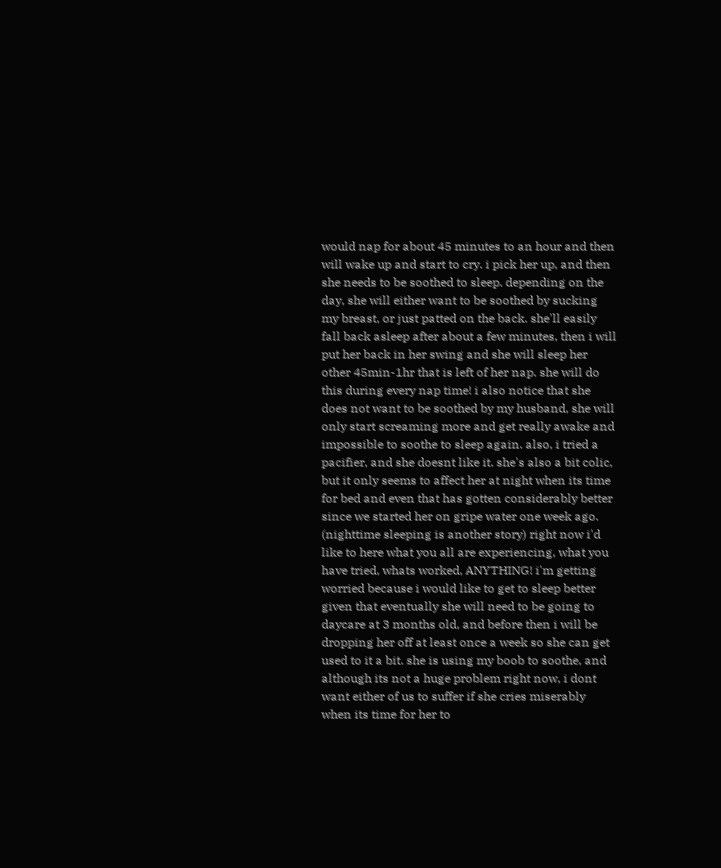would nap for about 45 minutes to an hour and then will wake up and start to cry. i pick her up, and then she needs to be soothed to sleep. depending on the day, she will either want to be soothed by sucking my breast, or just patted on the back. she'll easily fall back asleep after about a few minutes, then i will put her back in her swing and she will sleep her other 45min-1hr that is left of her nap. she will do this during every nap time! i also notice that she does not want to be soothed by my husband, she will only start screaming more and get really awake and impossible to soothe to sleep again. also, i tried a pacifier, and she doesnt like it. she's also a bit colic, but it only seems to affect her at night when its time for bed and even that has gotten considerably better since we started her on gripe water one week ago. (nighttime sleeping is another story) right now i'd like to here what you all are experiencing, what you have tried, whats worked, ANYTHING! i'm getting worried because i would like to get to sleep better given that eventually she will need to be going to daycare at 3 months old, and before then i will be dropping her off at least once a week so she can get used to it a bit. she is using my boob to soothe, and although its not a huge problem right now, i dont want either of us to suffer if she cries miserably when its time for her to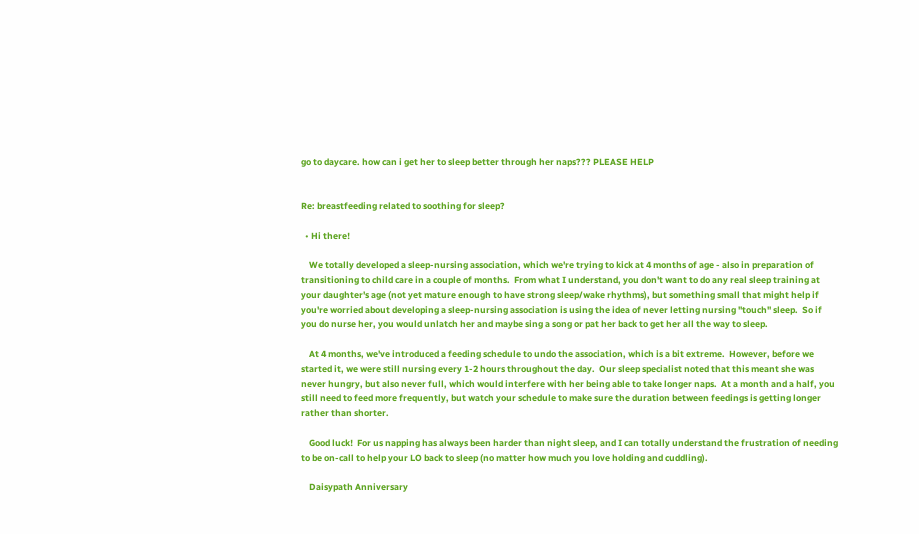go to daycare. how can i get her to sleep better through her naps??? PLEASE HELP


Re: breastfeeding related to soothing for sleep?

  • Hi there!

    We totally developed a sleep-nursing association, which we're trying to kick at 4 months of age - also in preparation of transitioning to child care in a couple of months.  From what I understand, you don't want to do any real sleep training at your daughter's age (not yet mature enough to have strong sleep/wake rhythms), but something small that might help if you're worried about developing a sleep-nursing association is using the idea of never letting nursing "touch" sleep.  So if you do nurse her, you would unlatch her and maybe sing a song or pat her back to get her all the way to sleep.

    At 4 months, we've introduced a feeding schedule to undo the association, which is a bit extreme.  However, before we started it, we were still nursing every 1-2 hours throughout the day.  Our sleep specialist noted that this meant she was never hungry, but also never full, which would interfere with her being able to take longer naps.  At a month and a half, you still need to feed more frequently, but watch your schedule to make sure the duration between feedings is getting longer rather than shorter.

    Good luck!  For us napping has always been harder than night sleep, and I can totally understand the frustration of needing to be on-call to help your LO back to sleep (no matter how much you love holding and cuddling).

    Daisypath Anniversary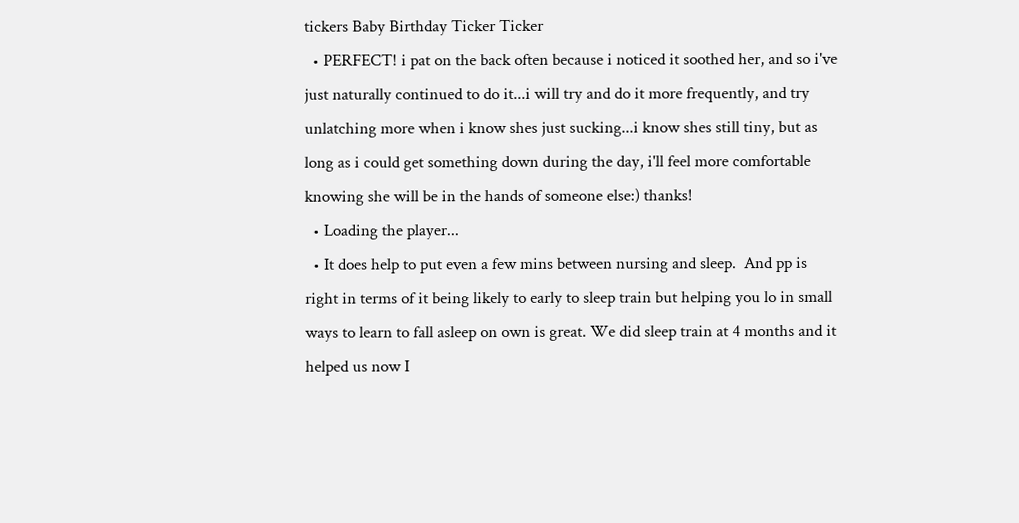tickers Baby Birthday Ticker Ticker
  • PERFECT! i pat on the back often because i noticed it soothed her, and so i've just naturally continued to do it...i will try and do it more frequently, and try unlatching more when i know shes just sucking...i know shes still tiny, but as long as i could get something down during the day, i'll feel more comfortable knowing she will be in the hands of someone else:) thanks!
  • Loading the player...
  • It does help to put even a few mins between nursing and sleep.  And pp is right in terms of it being likely to early to sleep train but helping you lo in small ways to learn to fall asleep on own is great. We did sleep train at 4 months and it helped us now I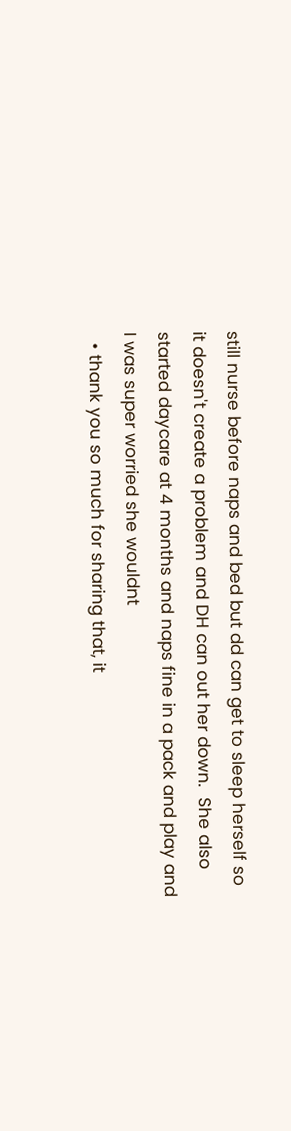still nurse before naps and bed but dd can get to sleep herself so it doesn't create a problem and DH can out her down.  She also started daycare at 4 months and naps fine in a pack and play and I was super worried she wouldnt
  • thank you so much for sharing that, it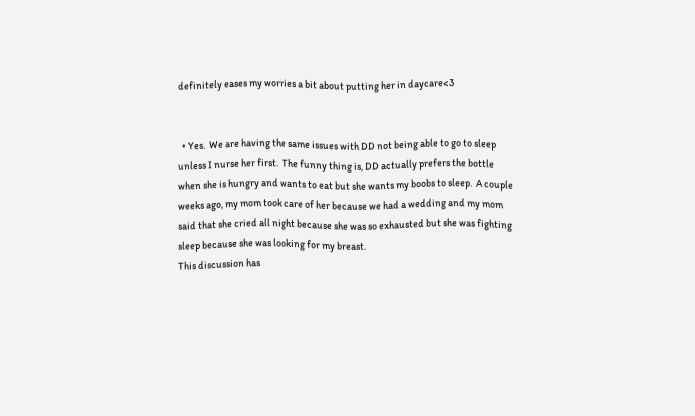definitely eases my worries a bit about putting her in daycare<3


  • Yes.  We are having the same issues with DD not being able to go to sleep unless I nurse her first.  The funny thing is, DD actually prefers the bottle when she is hungry and wants to eat but she wants my boobs to sleep.  A couple weeks ago, my mom took care of her because we had a wedding and my mom said that she cried all night because she was so exhausted but she was fighting sleep because she was looking for my breast.
This discussion has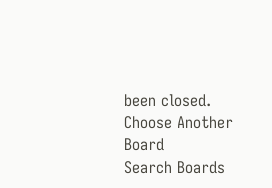been closed.
Choose Another Board
Search Boards